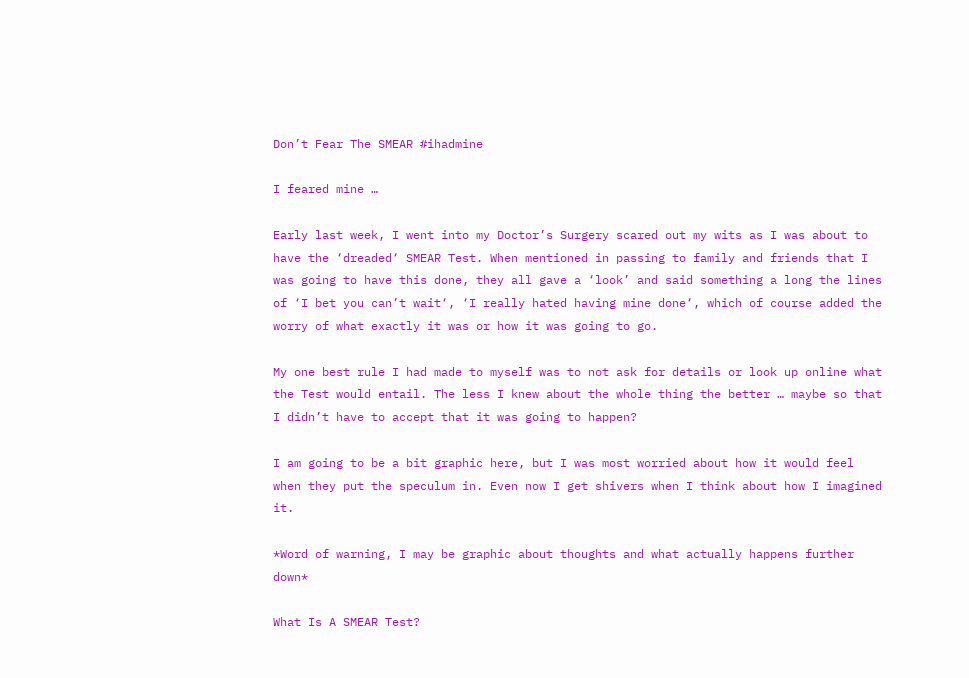Don’t Fear The SMEAR #ihadmine

I feared mine …

Early last week, I went into my Doctor’s Surgery scared out my wits as I was about to have the ‘dreaded‘ SMEAR Test. When mentioned in passing to family and friends that I was going to have this done, they all gave a ‘look’ and said something a long the lines of ‘I bet you can’t wait‘, ‘I really hated having mine done‘, which of course added the worry of what exactly it was or how it was going to go.

My one best rule I had made to myself was to not ask for details or look up online what the Test would entail. The less I knew about the whole thing the better … maybe so that I didn’t have to accept that it was going to happen?

I am going to be a bit graphic here, but I was most worried about how it would feel when they put the speculum in. Even now I get shivers when I think about how I imagined it.

*Word of warning, I may be graphic about thoughts and what actually happens further down*

What Is A SMEAR Test?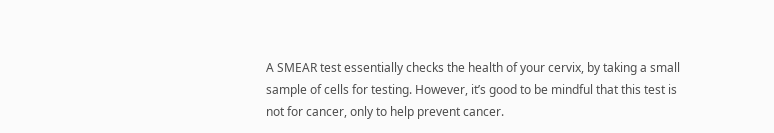A SMEAR test essentially checks the health of your cervix, by taking a small sample of cells for testing. However, it’s good to be mindful that this test is not for cancer, only to help prevent cancer.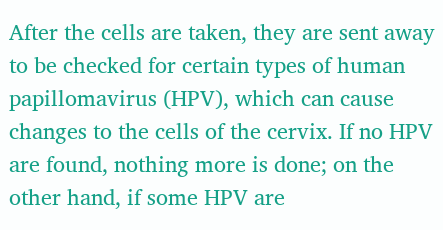After the cells are taken, they are sent away to be checked for certain types of human papillomavirus (HPV), which can cause changes to the cells of the cervix. If no HPV are found, nothing more is done; on the other hand, if some HPV are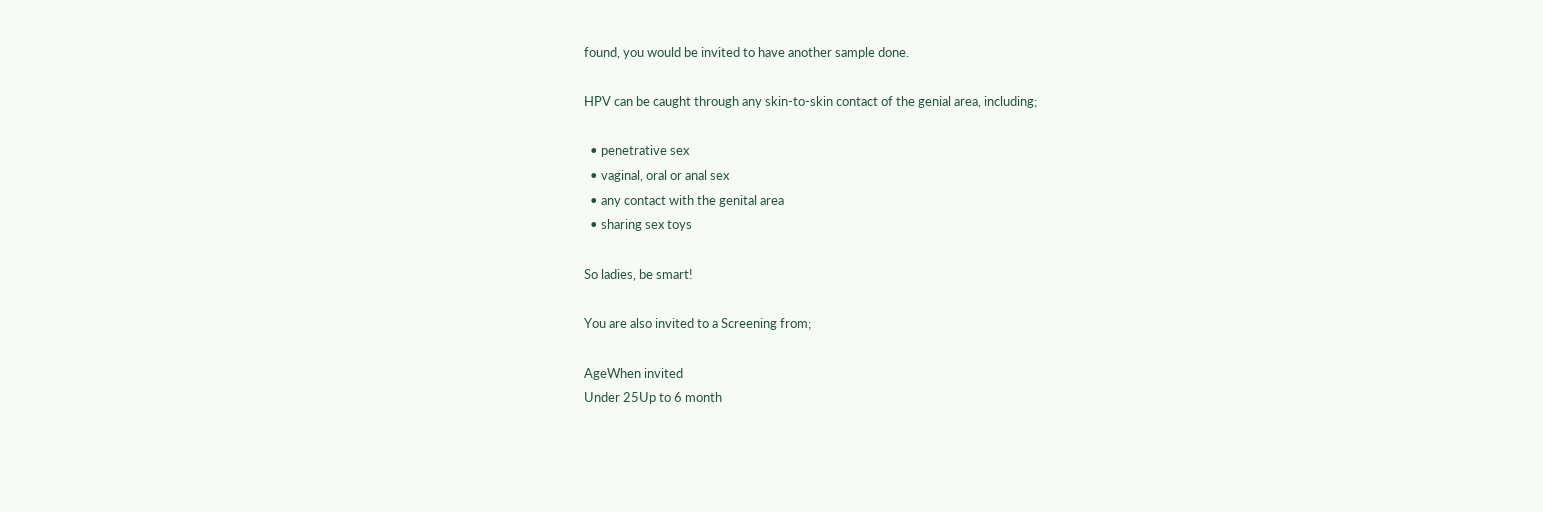found, you would be invited to have another sample done.

HPV can be caught through any skin-to-skin contact of the genial area, including;

  • penetrative sex
  • vaginal, oral or anal sex
  • any contact with the genital area
  • sharing sex toys

So ladies, be smart!

You are also invited to a Screening from;

AgeWhen invited
Under 25Up to 6 month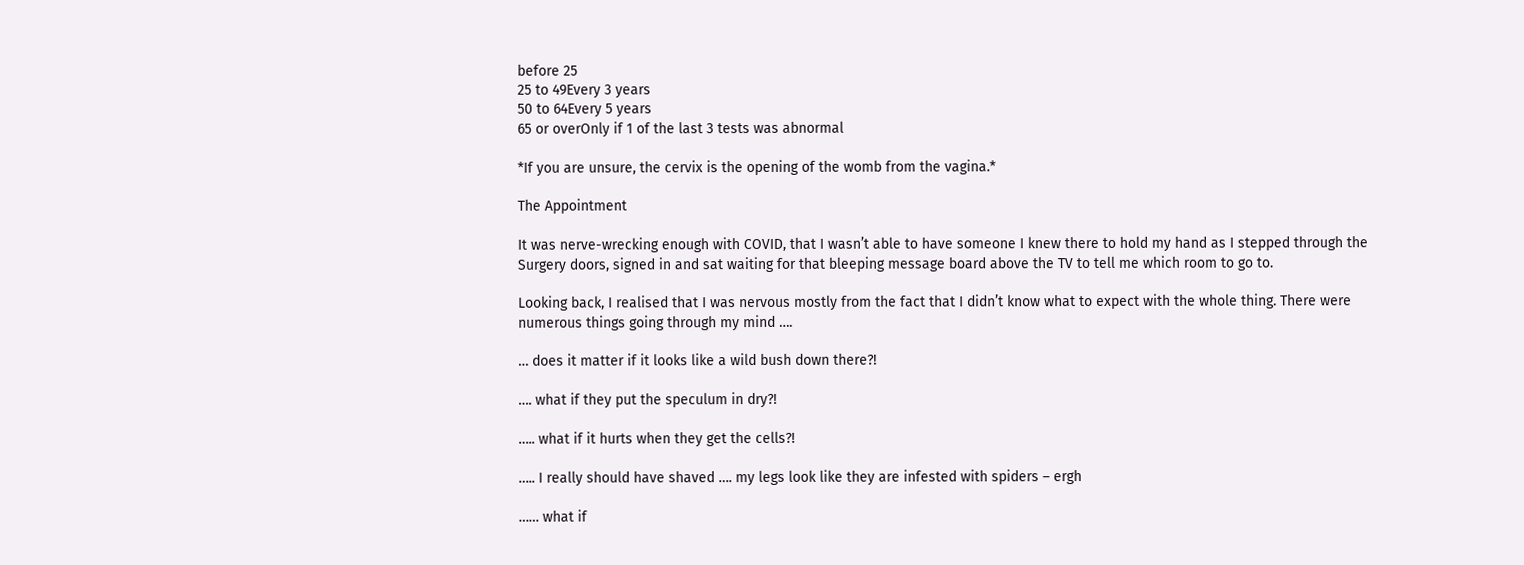before 25
25 to 49Every 3 years
50 to 64Every 5 years
65 or overOnly if 1 of the last 3 tests was abnormal

*If you are unsure, the cervix is the opening of the womb from the vagina.*

The Appointment

It was nerve-wrecking enough with COVID, that I wasn’t able to have someone I knew there to hold my hand as I stepped through the Surgery doors, signed in and sat waiting for that bleeping message board above the TV to tell me which room to go to.

Looking back, I realised that I was nervous mostly from the fact that I didn’t know what to expect with the whole thing. There were numerous things going through my mind ….

… does it matter if it looks like a wild bush down there?!

…. what if they put the speculum in dry?!

….. what if it hurts when they get the cells?!

….. I really should have shaved …. my legs look like they are infested with spiders – ergh

…… what if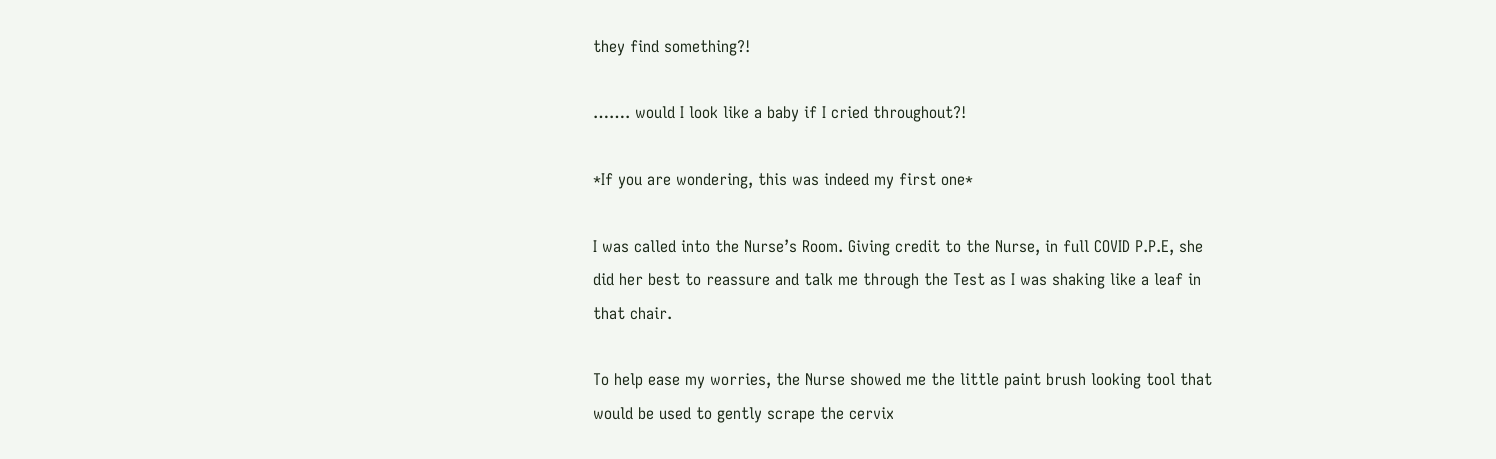they find something?!

……. would I look like a baby if I cried throughout?!

*If you are wondering, this was indeed my first one*

I was called into the Nurse’s Room. Giving credit to the Nurse, in full COVID P.P.E, she did her best to reassure and talk me through the Test as I was shaking like a leaf in that chair.

To help ease my worries, the Nurse showed me the little paint brush looking tool that would be used to gently scrape the cervix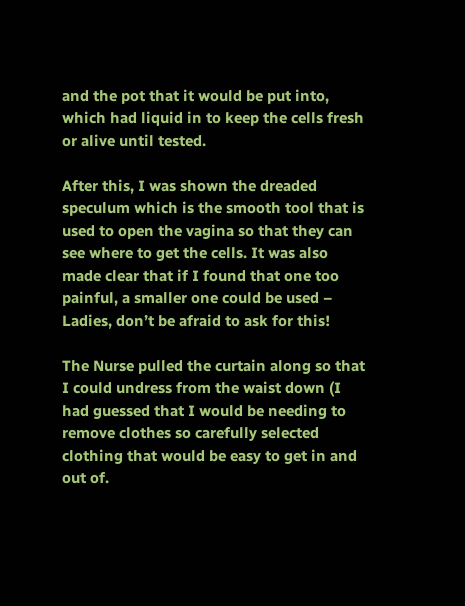and the pot that it would be put into, which had liquid in to keep the cells fresh or alive until tested.

After this, I was shown the dreaded speculum which is the smooth tool that is used to open the vagina so that they can see where to get the cells. It was also made clear that if I found that one too painful, a smaller one could be used – Ladies, don’t be afraid to ask for this!

The Nurse pulled the curtain along so that I could undress from the waist down (I had guessed that I would be needing to remove clothes so carefully selected clothing that would be easy to get in and out of.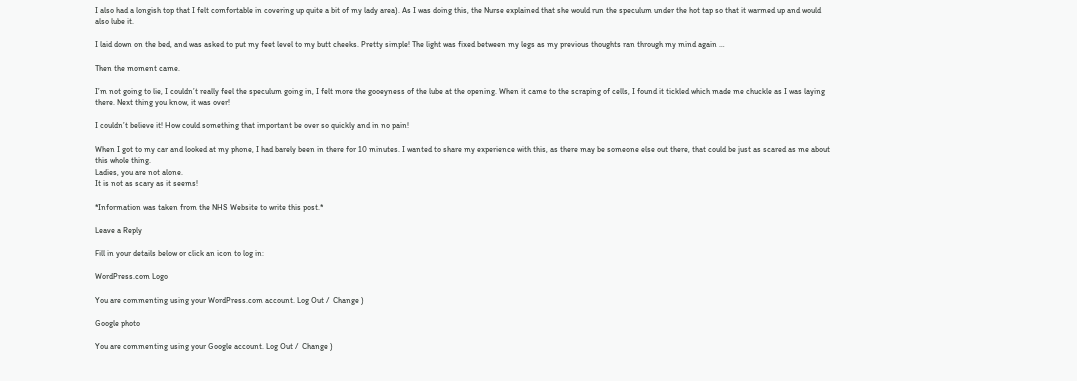I also had a longish top that I felt comfortable in covering up quite a bit of my lady area). As I was doing this, the Nurse explained that she would run the speculum under the hot tap so that it warmed up and would also lube it.

I laid down on the bed, and was asked to put my feet level to my butt cheeks. Pretty simple! The light was fixed between my legs as my previous thoughts ran through my mind again …

Then the moment came.

I’m not going to lie, I couldn’t really feel the speculum going in, I felt more the gooeyness of the lube at the opening. When it came to the scraping of cells, I found it tickled which made me chuckle as I was laying there. Next thing you know, it was over!

I couldn’t believe it! How could something that important be over so quickly and in no pain!

When I got to my car and looked at my phone, I had barely been in there for 10 minutes. I wanted to share my experience with this, as there may be someone else out there, that could be just as scared as me about this whole thing.
Ladies, you are not alone.
It is not as scary as it seems!

*Information was taken from the NHS Website to write this post.*

Leave a Reply

Fill in your details below or click an icon to log in:

WordPress.com Logo

You are commenting using your WordPress.com account. Log Out /  Change )

Google photo

You are commenting using your Google account. Log Out /  Change )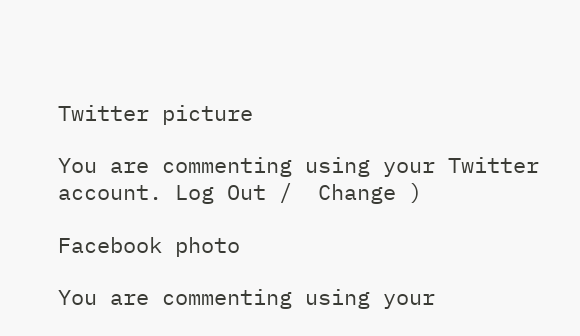Twitter picture

You are commenting using your Twitter account. Log Out /  Change )

Facebook photo

You are commenting using your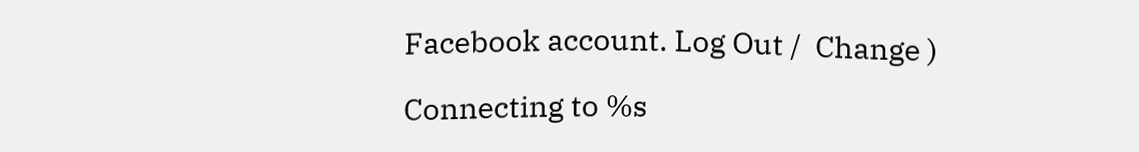Facebook account. Log Out /  Change )

Connecting to %s